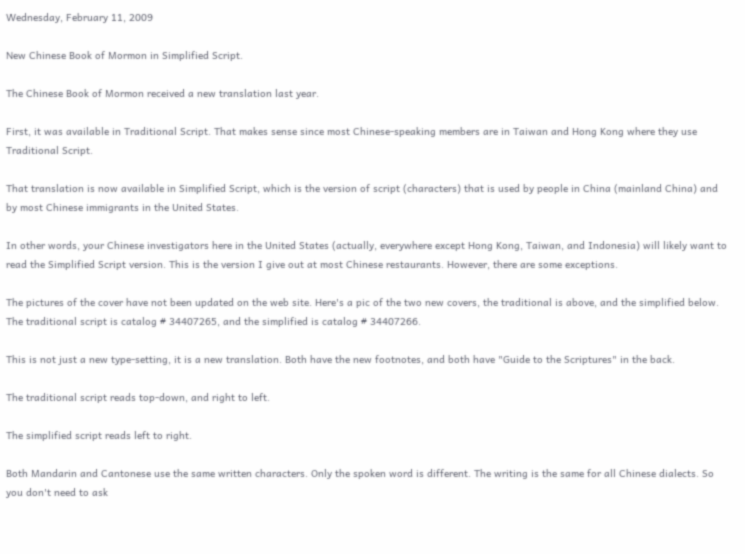Wednesday, February 11, 2009

New Chinese Book of Mormon in Simplified Script.

The Chinese Book of Mormon received a new translation last year.

First, it was available in Traditional Script. That makes sense since most Chinese-speaking members are in Taiwan and Hong Kong where they use Traditional Script.

That translation is now available in Simplified Script, which is the version of script (characters) that is used by people in China (mainland China) and by most Chinese immigrants in the United States.

In other words, your Chinese investigators here in the United States (actually, everywhere except Hong Kong, Taiwan, and Indonesia) will likely want to read the Simplified Script version. This is the version I give out at most Chinese restaurants. However, there are some exceptions.

The pictures of the cover have not been updated on the web site. Here's a pic of the two new covers, the traditional is above, and the simplified below. The traditional script is catalog # 34407265, and the simplified is catalog # 34407266.

This is not just a new type-setting, it is a new translation. Both have the new footnotes, and both have "Guide to the Scriptures" in the back.

The traditional script reads top-down, and right to left.

The simplified script reads left to right.

Both Mandarin and Cantonese use the same written characters. Only the spoken word is different. The writing is the same for all Chinese dialects. So you don't need to ask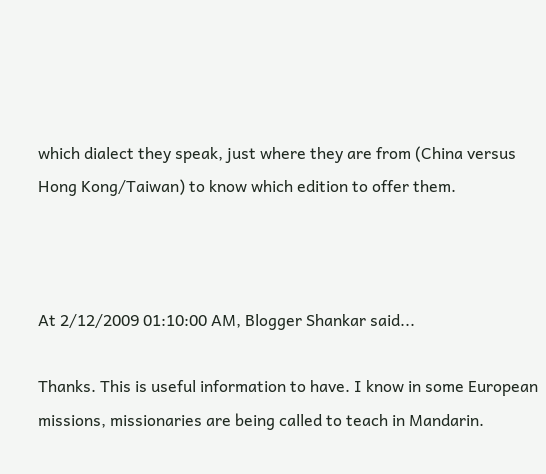which dialect they speak, just where they are from (China versus Hong Kong/Taiwan) to know which edition to offer them.



At 2/12/2009 01:10:00 AM, Blogger Shankar said...

Thanks. This is useful information to have. I know in some European missions, missionaries are being called to teach in Mandarin.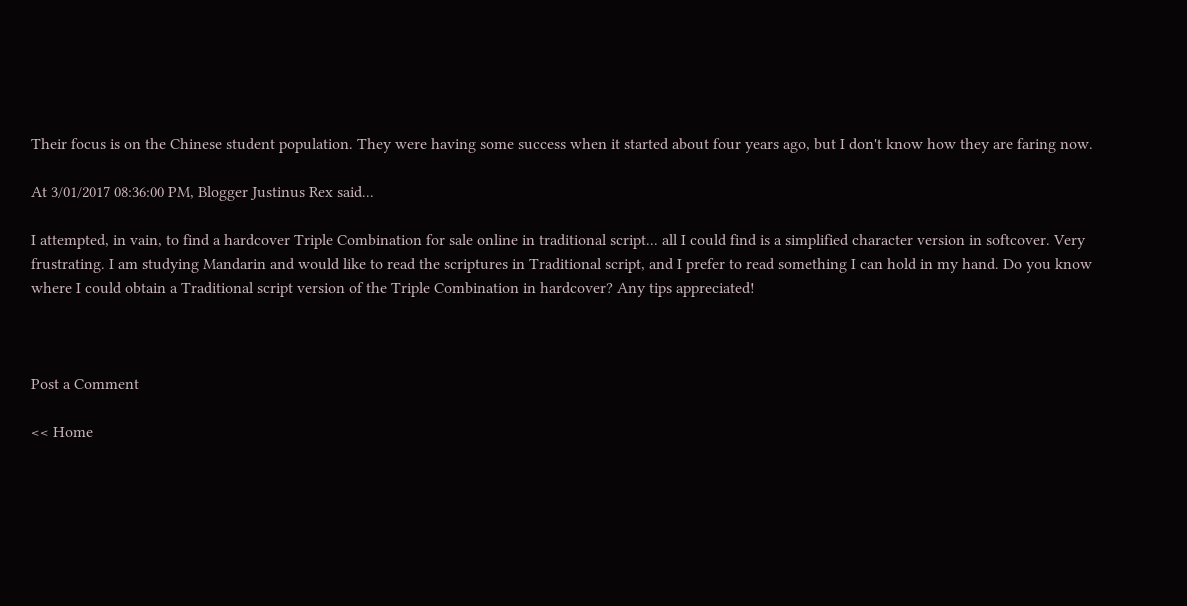Their focus is on the Chinese student population. They were having some success when it started about four years ago, but I don't know how they are faring now.

At 3/01/2017 08:36:00 PM, Blogger Justinus Rex said...

I attempted, in vain, to find a hardcover Triple Combination for sale online in traditional script... all I could find is a simplified character version in softcover. Very frustrating. I am studying Mandarin and would like to read the scriptures in Traditional script, and I prefer to read something I can hold in my hand. Do you know where I could obtain a Traditional script version of the Triple Combination in hardcover? Any tips appreciated!



Post a Comment

<< Home